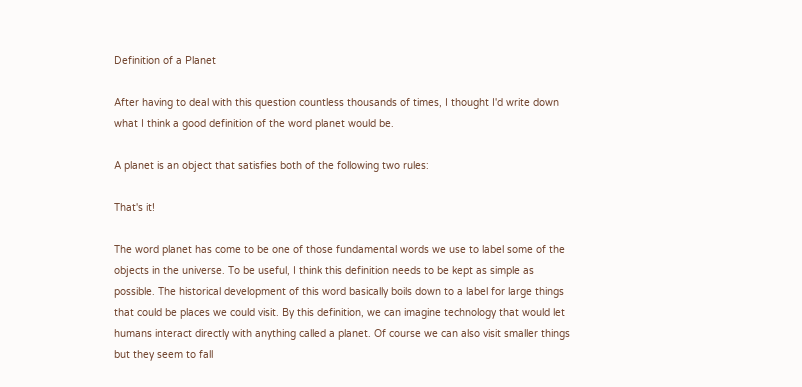Definition of a Planet

After having to deal with this question countless thousands of times, I thought I'd write down what I think a good definition of the word planet would be.

A planet is an object that satisfies both of the following two rules:

That's it!

The word planet has come to be one of those fundamental words we use to label some of the objects in the universe. To be useful, I think this definition needs to be kept as simple as possible. The historical development of this word basically boils down to a label for large things that could be places we could visit. By this definition, we can imagine technology that would let humans interact directly with anything called a planet. Of course we can also visit smaller things but they seem to fall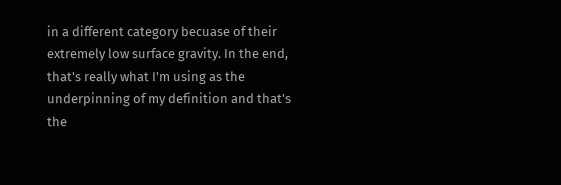in a different category becuase of their extremely low surface gravity. In the end, that's really what I'm using as the underpinning of my definition and that's the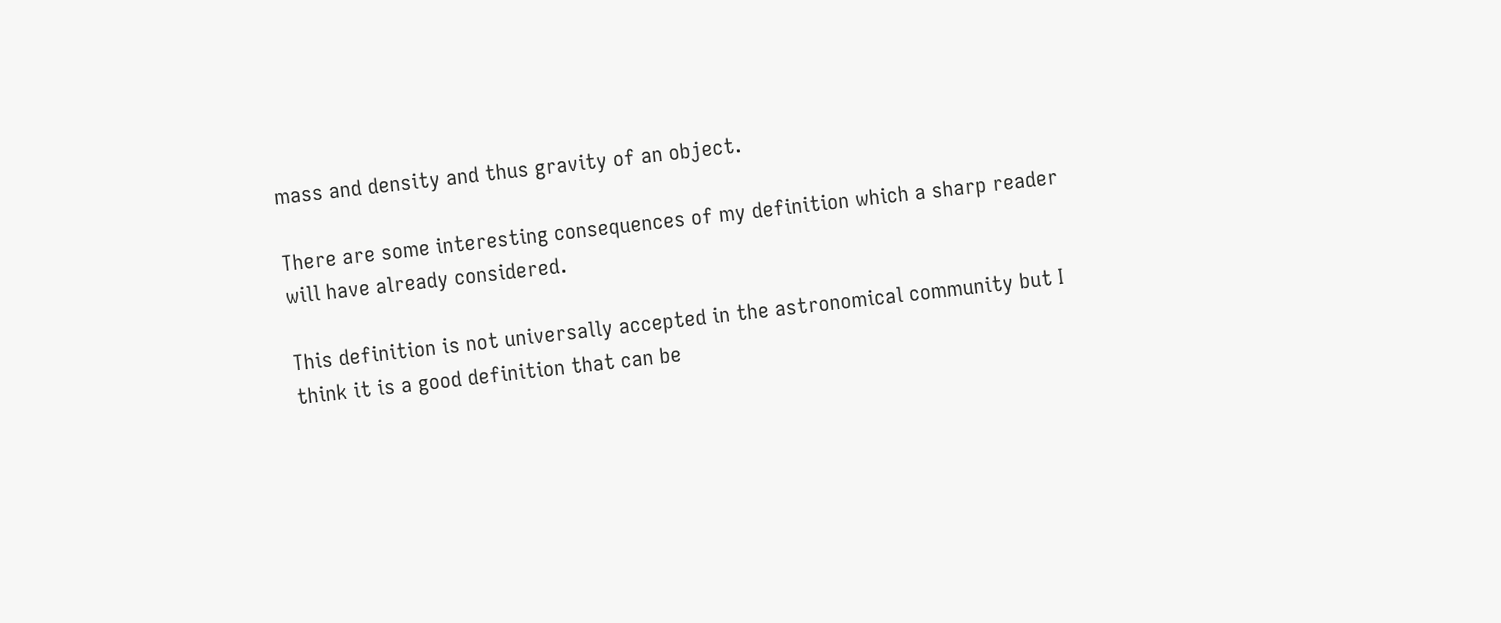mass and density and thus gravity of an object.

There are some interesting consequences of my definition which a sharp reader will have already considered.

This definition is not universally accepted in the astronomical community but I think it is a good definition that can be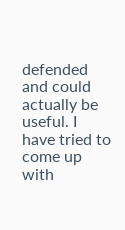defended and could actually be useful. I have tried to come up with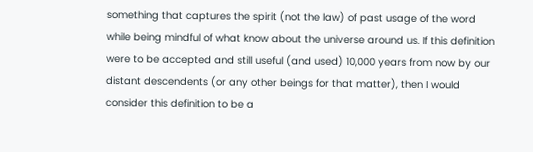something that captures the spirit (not the law) of past usage of the word while being mindful of what know about the universe around us. If this definition were to be accepted and still useful (and used) 10,000 years from now by our distant descendents (or any other beings for that matter), then I would consider this definition to be a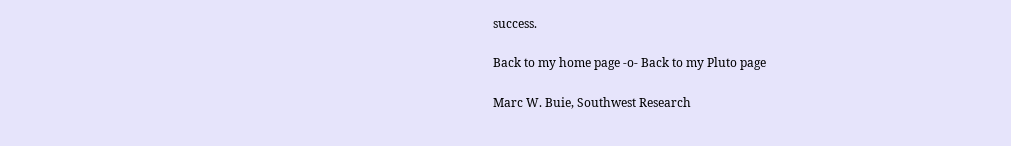success.

Back to my home page -o- Back to my Pluto page

Marc W. Buie, Southwest Research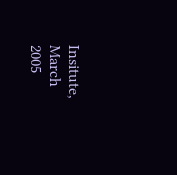Insitute, March 2005